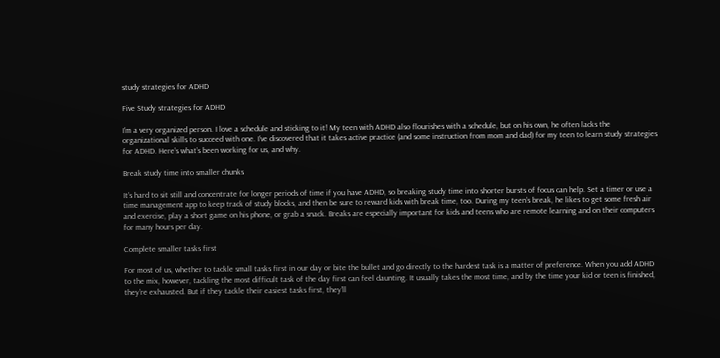study strategies for ADHD

Five Study strategies for ADHD

I’m a very organized person. I love a schedule and sticking to it! My teen with ADHD also flourishes with a schedule, but on his own, he often lacks the organizational skills to succeed with one. I’ve discovered that it takes active practice (and some instruction from mom and dad) for my teen to learn study strategies for ADHD. Here’s what’s been working for us, and why.

Break study time into smaller chunks

It’s hard to sit still and concentrate for longer periods of time if you have ADHD, so breaking study time into shorter bursts of focus can help. Set a timer or use a time management app to keep track of study blocks, and then be sure to reward kids with break time, too. During my teen’s break, he likes to get some fresh air and exercise, play a short game on his phone, or grab a snack. Breaks are especially important for kids and teens who are remote learning and on their computers for many hours per day.

Complete smaller tasks first

For most of us, whether to tackle small tasks first in our day or bite the bullet and go directly to the hardest task is a matter of preference. When you add ADHD to the mix, however, tackling the most difficult task of the day first can feel daunting. It usually takes the most time, and by the time your kid or teen is finished, they’re exhausted. But if they tackle their easiest tasks first, they’ll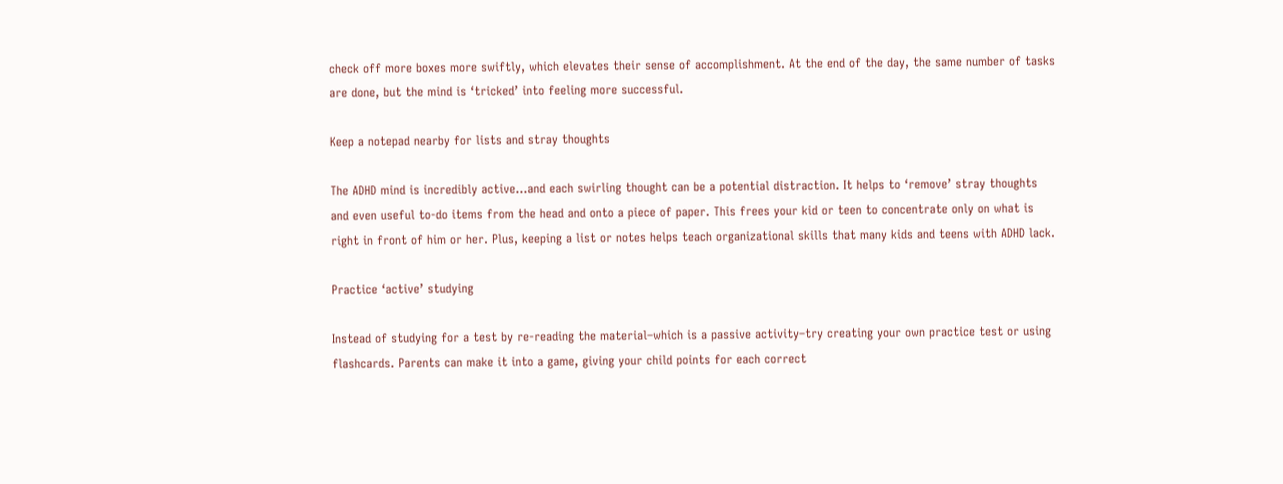check off more boxes more swiftly, which elevates their sense of accomplishment. At the end of the day, the same number of tasks are done, but the mind is ‘tricked’ into feeling more successful.

Keep a notepad nearby for lists and stray thoughts

The ADHD mind is incredibly active…and each swirling thought can be a potential distraction. It helps to ‘remove’ stray thoughts and even useful to-do items from the head and onto a piece of paper. This frees your kid or teen to concentrate only on what is right in front of him or her. Plus, keeping a list or notes helps teach organizational skills that many kids and teens with ADHD lack.

Practice ‘active’ studying

Instead of studying for a test by re-reading the material–which is a passive activity–try creating your own practice test or using flashcards. Parents can make it into a game, giving your child points for each correct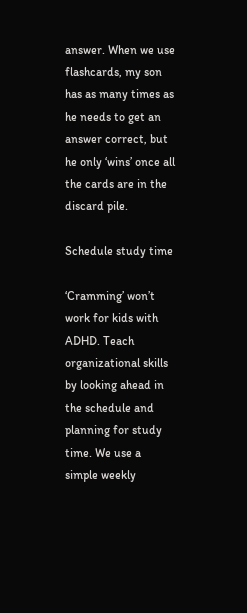answer. When we use flashcards, my son has as many times as he needs to get an answer correct, but he only ‘wins’ once all the cards are in the discard pile.

Schedule study time

‘Cramming’ won’t work for kids with ADHD. Teach organizational skills by looking ahead in the schedule and planning for study time. We use a simple weekly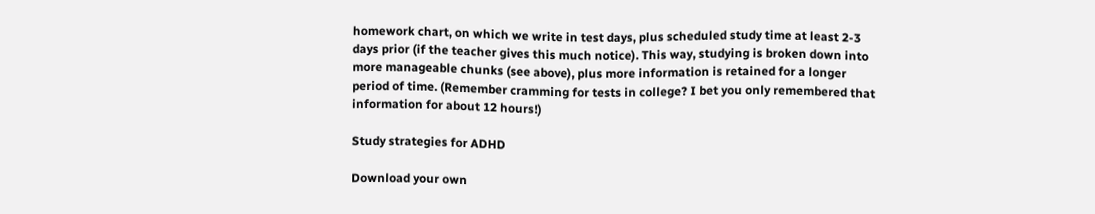homework chart, on which we write in test days, plus scheduled study time at least 2-3 days prior (if the teacher gives this much notice). This way, studying is broken down into more manageable chunks (see above), plus more information is retained for a longer period of time. (Remember cramming for tests in college? I bet you only remembered that information for about 12 hours!)

Study strategies for ADHD

Download your own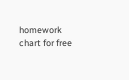homework chart for free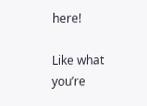here!

Like what you’re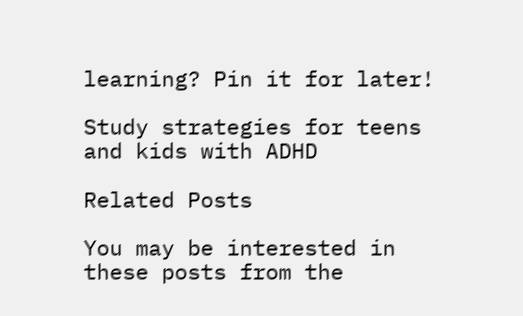learning? Pin it for later!

Study strategies for teens and kids with ADHD

Related Posts

You may be interested in these posts from the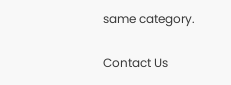same category.

Contact Us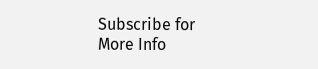Subscribe for More Info